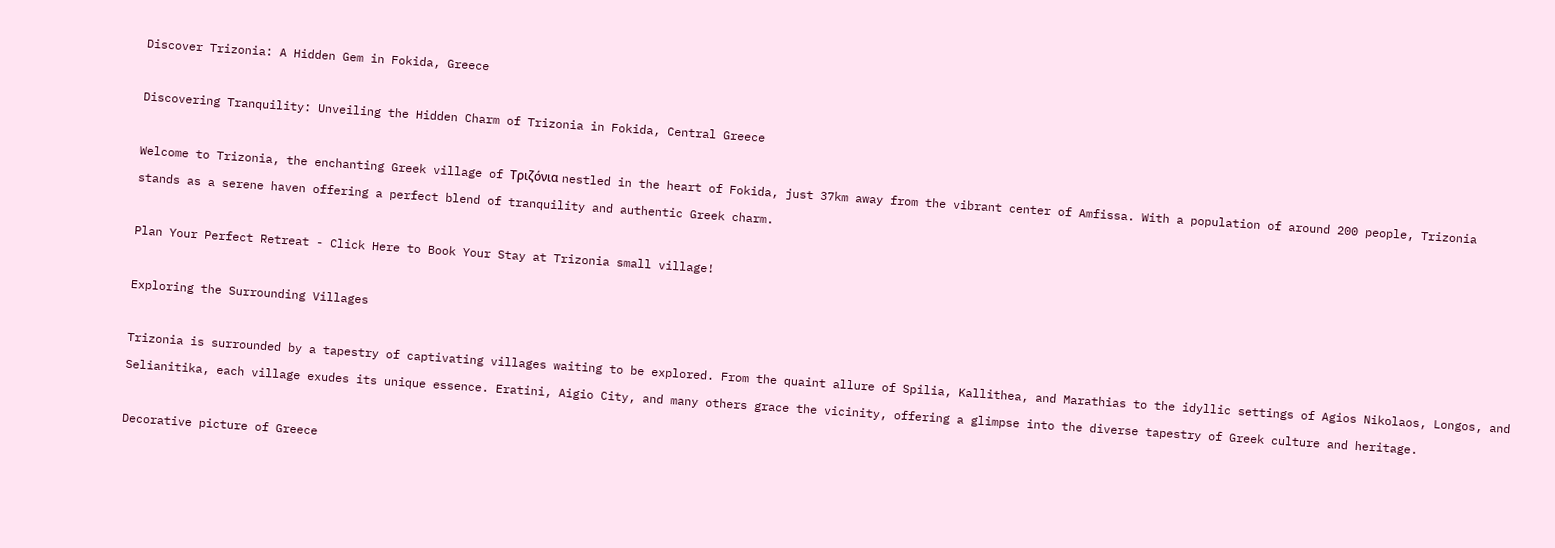Discover Trizonia: A Hidden Gem in Fokida, Greece

Discovering Tranquility: Unveiling the Hidden Charm of Trizonia in Fokida, Central Greece

Welcome to Trizonia, the enchanting Greek village of Τριζόνια nestled in the heart of Fokida, just 37km away from the vibrant center of Amfissa. With a population of around 200 people, Trizonia stands as a serene haven offering a perfect blend of tranquility and authentic Greek charm.

Plan Your Perfect Retreat - Click Here to Book Your Stay at Trizonia small village!

Exploring the Surrounding Villages

Trizonia is surrounded by a tapestry of captivating villages waiting to be explored. From the quaint allure of Spilia, Kallithea, and Marathias to the idyllic settings of Agios Nikolaos, Longos, and Selianitika, each village exudes its unique essence. Eratini, Aigio City, and many others grace the vicinity, offering a glimpse into the diverse tapestry of Greek culture and heritage.

Decorative picture of Greece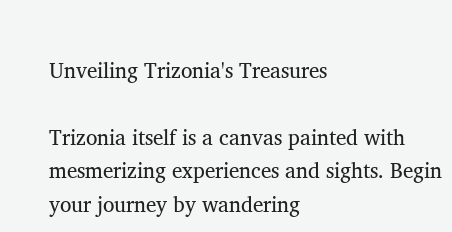Unveiling Trizonia's Treasures

Trizonia itself is a canvas painted with mesmerizing experiences and sights. Begin your journey by wandering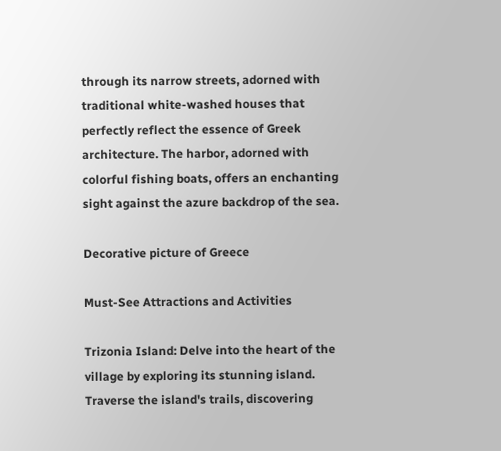through its narrow streets, adorned with traditional white-washed houses that perfectly reflect the essence of Greek architecture. The harbor, adorned with colorful fishing boats, offers an enchanting sight against the azure backdrop of the sea.

Decorative picture of Greece

Must-See Attractions and Activities

Trizonia Island: Delve into the heart of the village by exploring its stunning island. Traverse the island's trails, discovering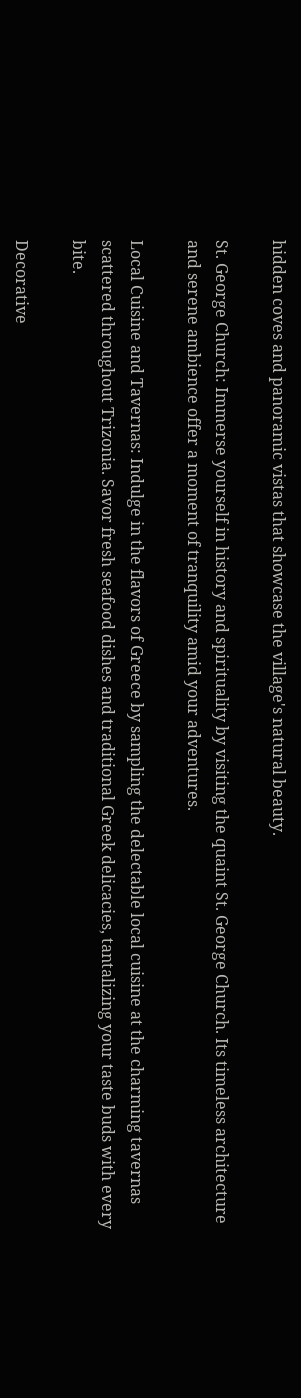hidden coves and panoramic vistas that showcase the village's natural beauty.

St. George Church: Immerse yourself in history and spirituality by visiting the quaint St. George Church. Its timeless architecture and serene ambience offer a moment of tranquility amid your adventures.

Local Cuisine and Tavernas: Indulge in the flavors of Greece by sampling the delectable local cuisine at the charming tavernas scattered throughout Trizonia. Savor fresh seafood dishes and traditional Greek delicacies, tantalizing your taste buds with every bite.

Decorative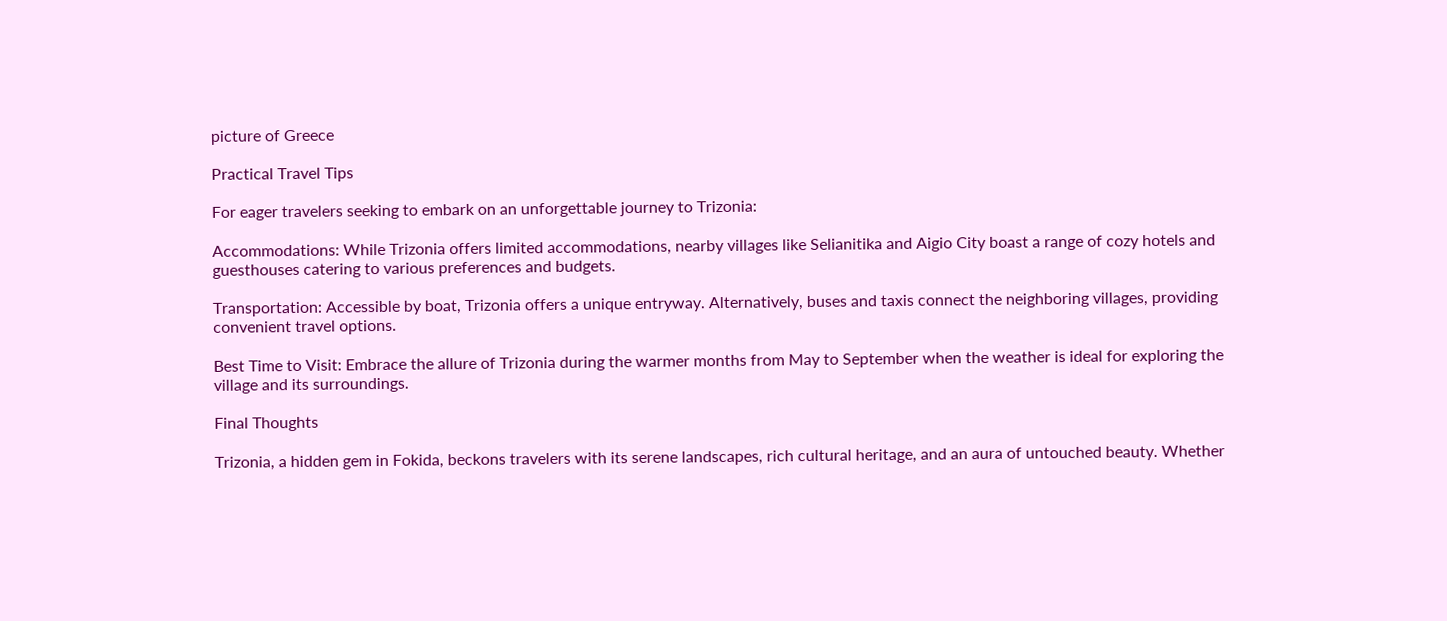picture of Greece

Practical Travel Tips

For eager travelers seeking to embark on an unforgettable journey to Trizonia:

Accommodations: While Trizonia offers limited accommodations, nearby villages like Selianitika and Aigio City boast a range of cozy hotels and guesthouses catering to various preferences and budgets.

Transportation: Accessible by boat, Trizonia offers a unique entryway. Alternatively, buses and taxis connect the neighboring villages, providing convenient travel options.

Best Time to Visit: Embrace the allure of Trizonia during the warmer months from May to September when the weather is ideal for exploring the village and its surroundings.

Final Thoughts

Trizonia, a hidden gem in Fokida, beckons travelers with its serene landscapes, rich cultural heritage, and an aura of untouched beauty. Whether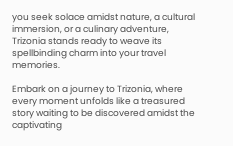you seek solace amidst nature, a cultural immersion, or a culinary adventure, Trizonia stands ready to weave its spellbinding charm into your travel memories.

Embark on a journey to Trizonia, where every moment unfolds like a treasured story waiting to be discovered amidst the captivating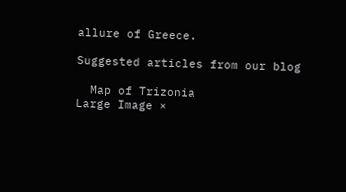allure of Greece.

Suggested articles from our blog

  Map of Trizonia
Large Image ×